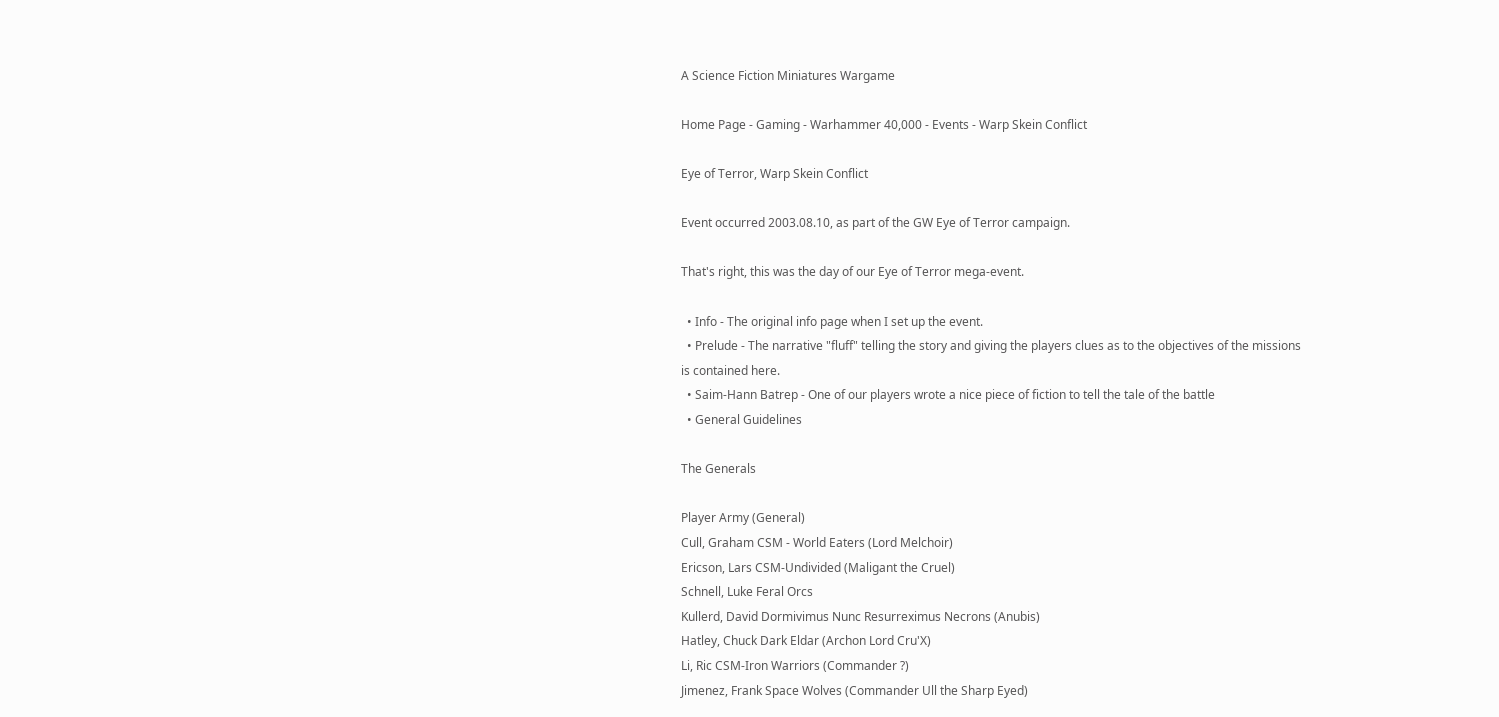A Science Fiction Miniatures Wargame

Home Page - Gaming - Warhammer 40,000 - Events - Warp Skein Conflict

Eye of Terror, Warp Skein Conflict

Event occurred 2003.08.10, as part of the GW Eye of Terror campaign.

That's right, this was the day of our Eye of Terror mega-event.

  • Info - The original info page when I set up the event.
  • Prelude - The narrative "fluff" telling the story and giving the players clues as to the objectives of the missions is contained here.
  • Saim-Hann Batrep - One of our players wrote a nice piece of fiction to tell the tale of the battle
  • General Guidelines

The Generals

Player Army (General)
Cull, Graham CSM - World Eaters (Lord Melchoir)
Ericson, Lars CSM-Undivided (Maligant the Cruel)
Schnell, Luke Feral Orcs
Kullerd, David Dormivimus Nunc Resurreximus Necrons (Anubis)
Hatley, Chuck Dark Eldar (Archon Lord Cru'X)
Li, Ric CSM-Iron Warriors (Commander ?)
Jimenez, Frank Space Wolves (Commander Ull the Sharp Eyed)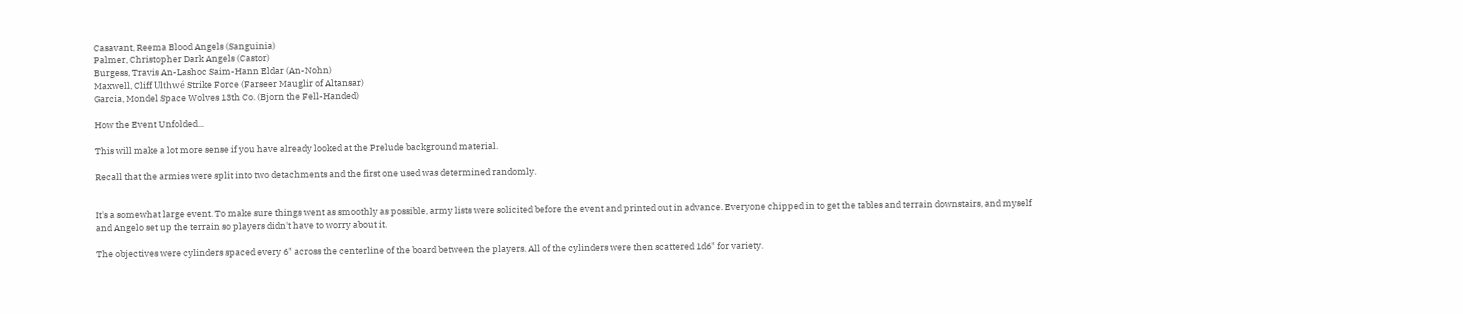Casavant, Reema Blood Angels (Sanguinia)
Palmer, Christopher Dark Angels (Castor)
Burgess, Travis An-Lashoc Saim-Hann Eldar (An-Nohn)
Maxwell, Cliff Ulthwé Strike Force (Farseer Mauglir of Altansar)
Garcia, Mondel Space Wolves 13th Co. (Bjorn the Fell-Handed)

How the Event Unfolded...

This will make a lot more sense if you have already looked at the Prelude background material.

Recall that the armies were split into two detachments and the first one used was determined randomly.


It's a somewhat large event. To make sure things went as smoothly as possible, army lists were solicited before the event and printed out in advance. Everyone chipped in to get the tables and terrain downstairs, and myself and Angelo set up the terrain so players didn't have to worry about it.

The objectives were cylinders spaced every 6" across the centerline of the board between the players. All of the cylinders were then scattered 1d6" for variety.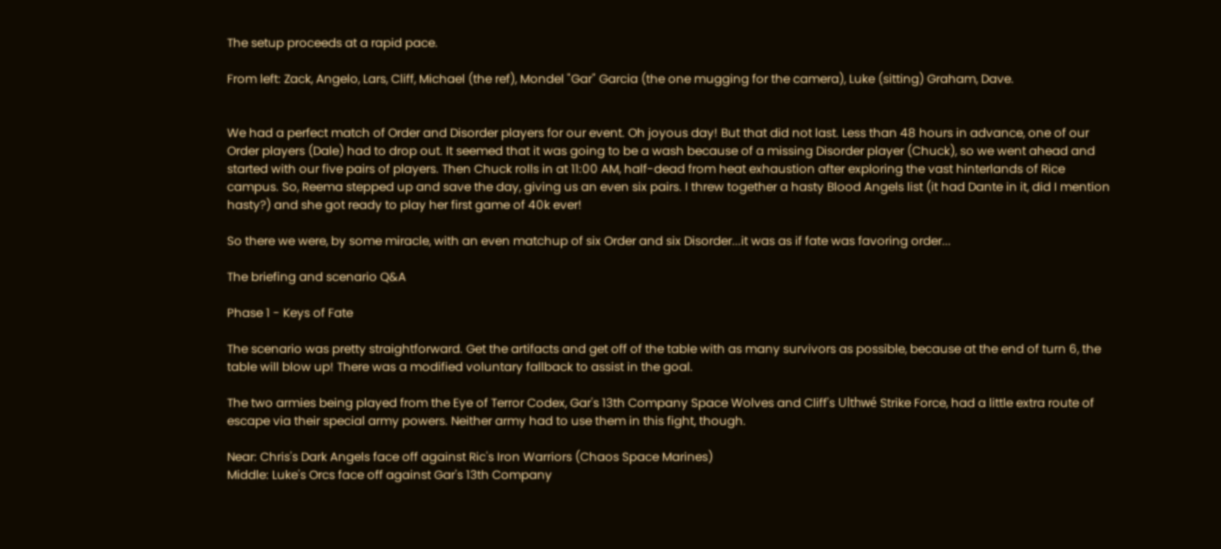The setup proceeds at a rapid pace.

From left: Zack, Angelo, Lars, Cliff, Michael (the ref), Mondel "Gar" Garcia (the one mugging for the camera), Luke (sitting) Graham, Dave.


We had a perfect match of Order and Disorder players for our event. Oh joyous day! But that did not last. Less than 48 hours in advance, one of our Order players (Dale) had to drop out. It seemed that it was going to be a wash because of a missing Disorder player (Chuck), so we went ahead and started with our five pairs of players. Then Chuck rolls in at 11:00 AM, half-dead from heat exhaustion after exploring the vast hinterlands of Rice campus. So, Reema stepped up and save the day, giving us an even six pairs. I threw together a hasty Blood Angels list (it had Dante in it, did I mention hasty?) and she got ready to play her first game of 40k ever!

So there we were, by some miracle, with an even matchup of six Order and six Disorder...it was as if fate was favoring order...

The briefing and scenario Q&A

Phase 1 - Keys of Fate

The scenario was pretty straightforward. Get the artifacts and get off of the table with as many survivors as possible, because at the end of turn 6, the table will blow up! There was a modified voluntary fallback to assist in the goal.

The two armies being played from the Eye of Terror Codex, Gar's 13th Company Space Wolves and Cliff's Ulthwé Strike Force, had a little extra route of escape via their special army powers. Neither army had to use them in this fight, though.

Near: Chris's Dark Angels face off against Ric's Iron Warriors (Chaos Space Marines)
Middle: Luke's Orcs face off against Gar's 13th Company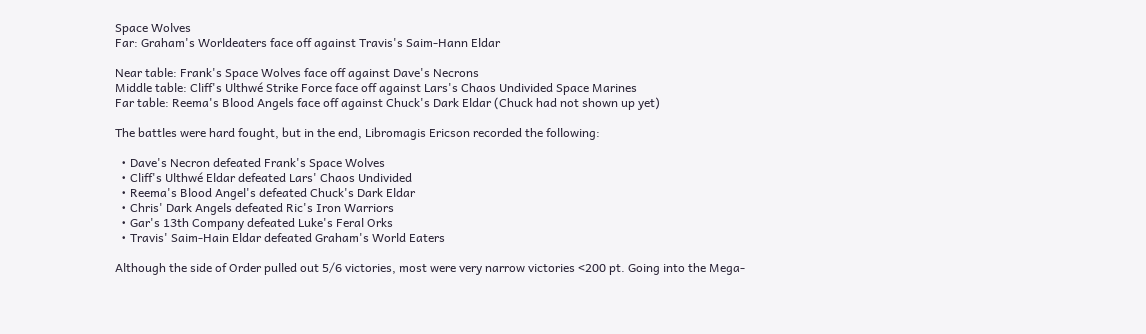Space Wolves
Far: Graham's Worldeaters face off against Travis's Saim-Hann Eldar

Near table: Frank's Space Wolves face off against Dave's Necrons
Middle table: Cliff's Ulthwé Strike Force face off against Lars's Chaos Undivided Space Marines
Far table: Reema's Blood Angels face off against Chuck's Dark Eldar (Chuck had not shown up yet)

The battles were hard fought, but in the end, Libromagis Ericson recorded the following:

  • Dave's Necron defeated Frank's Space Wolves
  • Cliff's Ulthwé Eldar defeated Lars' Chaos Undivided
  • Reema's Blood Angel's defeated Chuck's Dark Eldar
  • Chris' Dark Angels defeated Ric's Iron Warriors
  • Gar's 13th Company defeated Luke's Feral Orks
  • Travis' Saim-Hain Eldar defeated Graham's World Eaters

Although the side of Order pulled out 5/6 victories, most were very narrow victories <200 pt. Going into the Mega-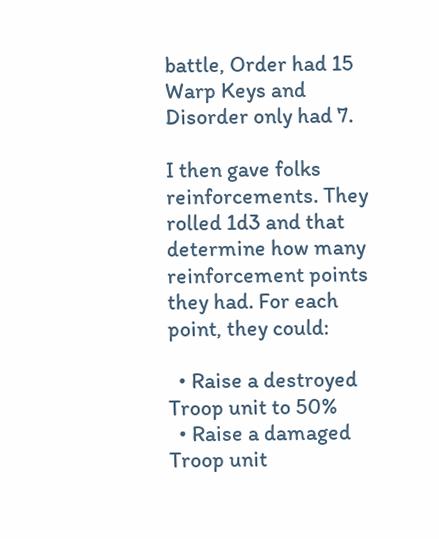battle, Order had 15 Warp Keys and Disorder only had 7.

I then gave folks reinforcements. They rolled 1d3 and that determine how many reinforcement points they had. For each point, they could:

  • Raise a destroyed Troop unit to 50%
  • Raise a damaged Troop unit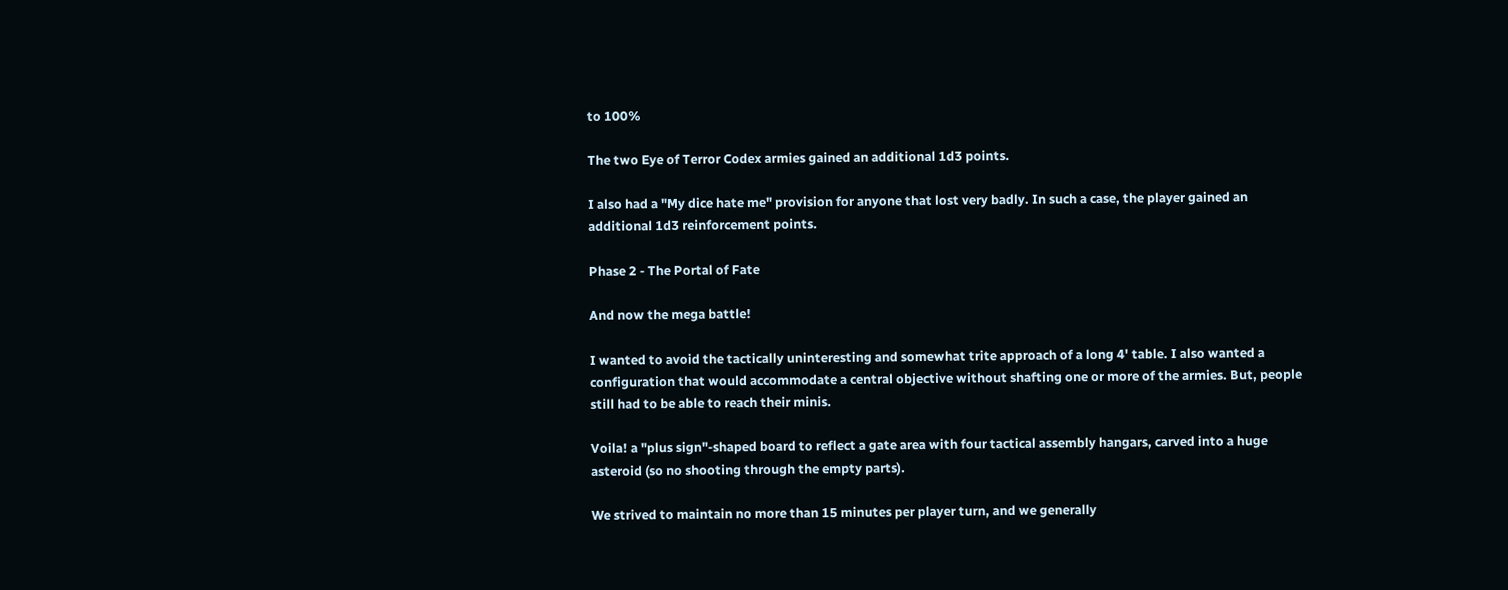to 100%

The two Eye of Terror Codex armies gained an additional 1d3 points.

I also had a "My dice hate me" provision for anyone that lost very badly. In such a case, the player gained an additional 1d3 reinforcement points.

Phase 2 - The Portal of Fate

And now the mega battle!

I wanted to avoid the tactically uninteresting and somewhat trite approach of a long 4' table. I also wanted a configuration that would accommodate a central objective without shafting one or more of the armies. But, people still had to be able to reach their minis.

Voila! a "plus sign"-shaped board to reflect a gate area with four tactical assembly hangars, carved into a huge asteroid (so no shooting through the empty parts).

We strived to maintain no more than 15 minutes per player turn, and we generally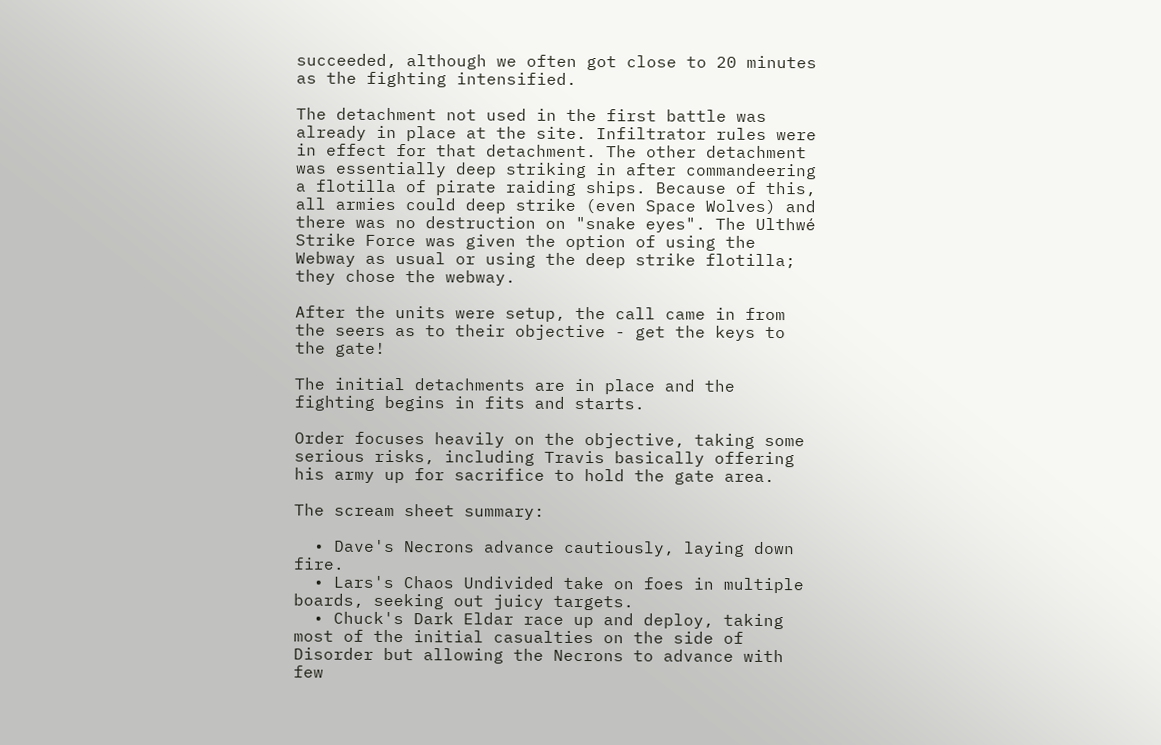succeeded, although we often got close to 20 minutes as the fighting intensified.

The detachment not used in the first battle was already in place at the site. Infiltrator rules were in effect for that detachment. The other detachment was essentially deep striking in after commandeering a flotilla of pirate raiding ships. Because of this, all armies could deep strike (even Space Wolves) and there was no destruction on "snake eyes". The Ulthwé Strike Force was given the option of using the Webway as usual or using the deep strike flotilla; they chose the webway.

After the units were setup, the call came in from the seers as to their objective - get the keys to the gate!

The initial detachments are in place and the fighting begins in fits and starts.

Order focuses heavily on the objective, taking some serious risks, including Travis basically offering his army up for sacrifice to hold the gate area.

The scream sheet summary:

  • Dave's Necrons advance cautiously, laying down fire.
  • Lars's Chaos Undivided take on foes in multiple boards, seeking out juicy targets.
  • Chuck's Dark Eldar race up and deploy, taking most of the initial casualties on the side of Disorder but allowing the Necrons to advance with few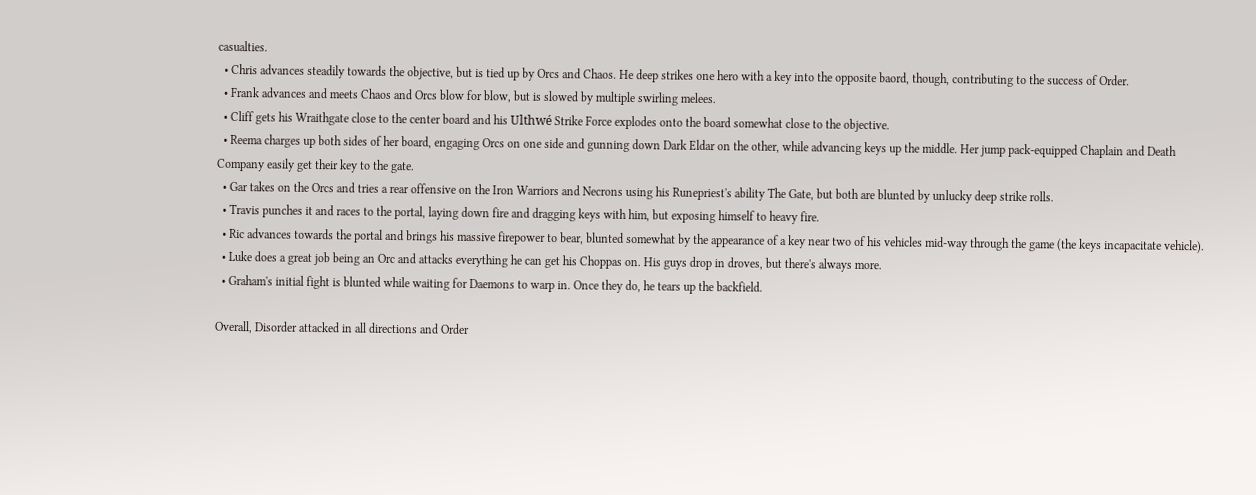casualties.
  • Chris advances steadily towards the objective, but is tied up by Orcs and Chaos. He deep strikes one hero with a key into the opposite baord, though, contributing to the success of Order.
  • Frank advances and meets Chaos and Orcs blow for blow, but is slowed by multiple swirling melees.
  • Cliff gets his Wraithgate close to the center board and his Ulthwé Strike Force explodes onto the board somewhat close to the objective.
  • Reema charges up both sides of her board, engaging Orcs on one side and gunning down Dark Eldar on the other, while advancing keys up the middle. Her jump pack-equipped Chaplain and Death Company easily get their key to the gate.
  • Gar takes on the Orcs and tries a rear offensive on the Iron Warriors and Necrons using his Runepriest's ability The Gate, but both are blunted by unlucky deep strike rolls.
  • Travis punches it and races to the portal, laying down fire and dragging keys with him, but exposing himself to heavy fire.
  • Ric advances towards the portal and brings his massive firepower to bear, blunted somewhat by the appearance of a key near two of his vehicles mid-way through the game (the keys incapacitate vehicle).
  • Luke does a great job being an Orc and attacks everything he can get his Choppas on. His guys drop in droves, but there's always more.
  • Graham's initial fight is blunted while waiting for Daemons to warp in. Once they do, he tears up the backfield.

Overall, Disorder attacked in all directions and Order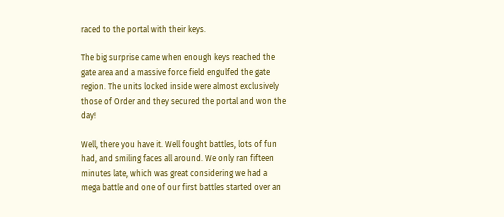raced to the portal with their keys.

The big surprise came when enough keys reached the gate area and a massive force field engulfed the gate region. The units locked inside were almost exclusively those of Order and they secured the portal and won the day!

Well, there you have it. Well fought battles, lots of fun had, and smiling faces all around. We only ran fifteen minutes late, which was great considering we had a mega battle and one of our first battles started over an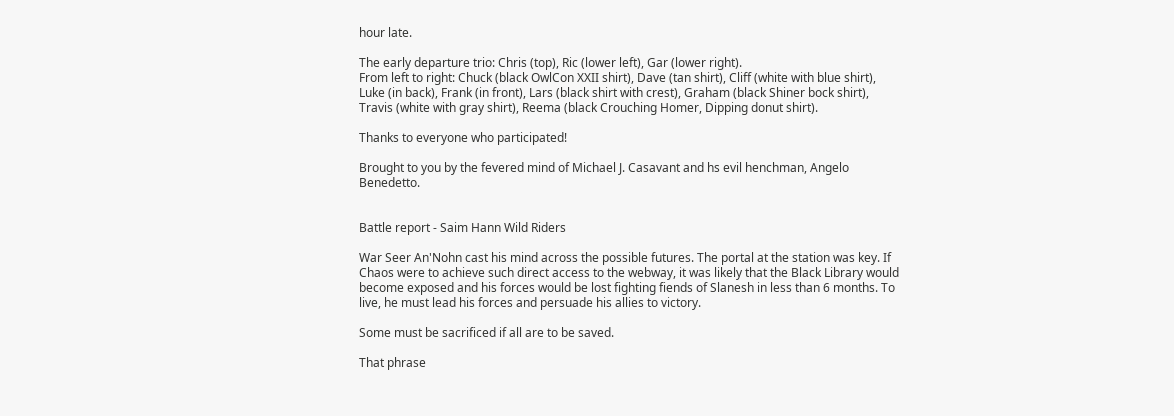hour late.

The early departure trio: Chris (top), Ric (lower left), Gar (lower right).
From left to right: Chuck (black OwlCon XXII shirt), Dave (tan shirt), Cliff (white with blue shirt), Luke (in back), Frank (in front), Lars (black shirt with crest), Graham (black Shiner bock shirt), Travis (white with gray shirt), Reema (black Crouching Homer, Dipping donut shirt).

Thanks to everyone who participated!

Brought to you by the fevered mind of Michael J. Casavant and hs evil henchman, Angelo Benedetto.


Battle report - Saim Hann Wild Riders

War Seer An'Nohn cast his mind across the possible futures. The portal at the station was key. If Chaos were to achieve such direct access to the webway, it was likely that the Black Library would become exposed and his forces would be lost fighting fiends of Slanesh in less than 6 months. To live, he must lead his forces and persuade his allies to victory.

Some must be sacrificed if all are to be saved.

That phrase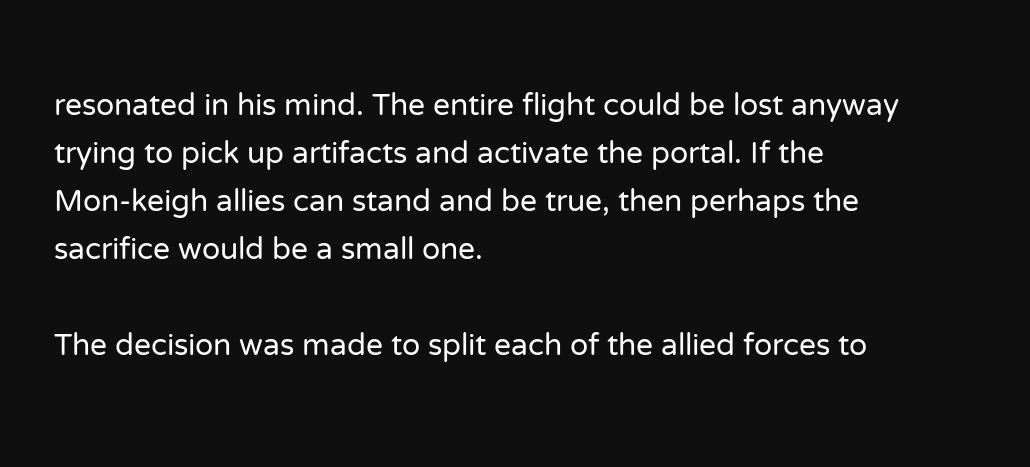resonated in his mind. The entire flight could be lost anyway trying to pick up artifacts and activate the portal. If the Mon-keigh allies can stand and be true, then perhaps the sacrifice would be a small one.

The decision was made to split each of the allied forces to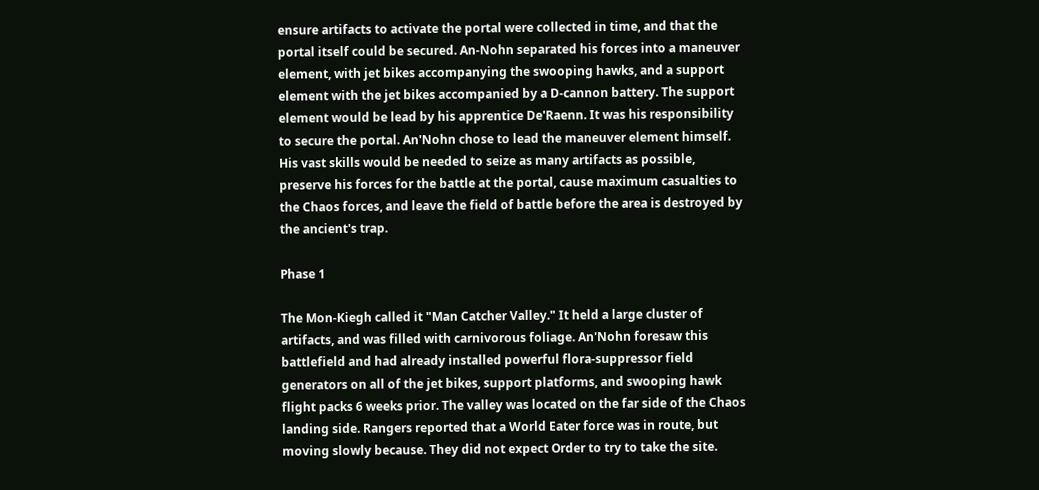ensure artifacts to activate the portal were collected in time, and that the portal itself could be secured. An-Nohn separated his forces into a maneuver element, with jet bikes accompanying the swooping hawks, and a support element with the jet bikes accompanied by a D-cannon battery. The support element would be lead by his apprentice De'Raenn. It was his responsibility to secure the portal. An'Nohn chose to lead the maneuver element himself. His vast skills would be needed to seize as many artifacts as possible, preserve his forces for the battle at the portal, cause maximum casualties to the Chaos forces, and leave the field of battle before the area is destroyed by the ancient's trap.

Phase 1

The Mon-Kiegh called it "Man Catcher Valley." It held a large cluster of artifacts, and was filled with carnivorous foliage. An'Nohn foresaw this battlefield and had already installed powerful flora-suppressor field generators on all of the jet bikes, support platforms, and swooping hawk flight packs 6 weeks prior. The valley was located on the far side of the Chaos landing side. Rangers reported that a World Eater force was in route, but moving slowly because. They did not expect Order to try to take the site.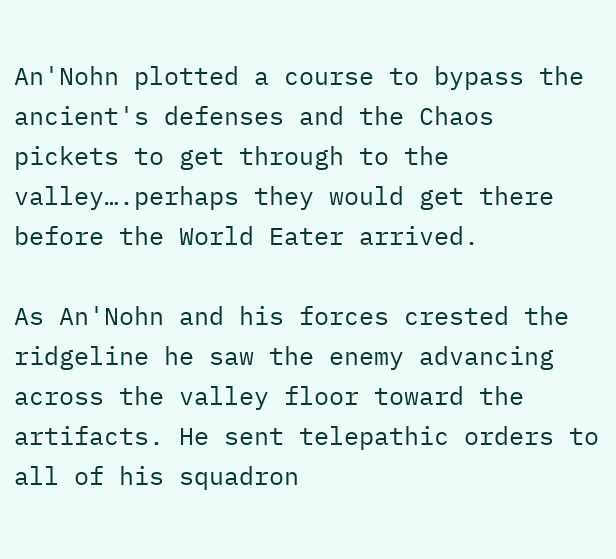An'Nohn plotted a course to bypass the ancient's defenses and the Chaos pickets to get through to the valley….perhaps they would get there before the World Eater arrived.

As An'Nohn and his forces crested the ridgeline he saw the enemy advancing across the valley floor toward the artifacts. He sent telepathic orders to all of his squadron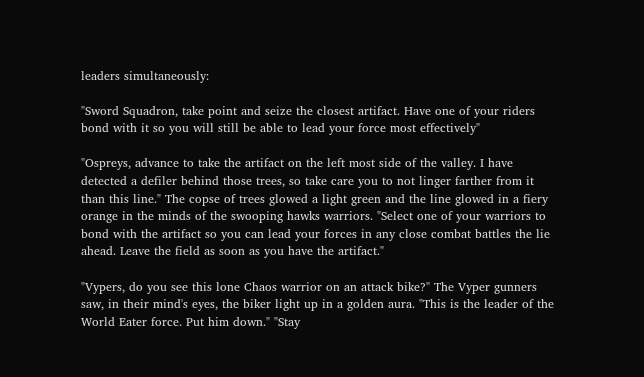leaders simultaneously:

"Sword Squadron, take point and seize the closest artifact. Have one of your riders bond with it so you will still be able to lead your force most effectively"

"Ospreys, advance to take the artifact on the left most side of the valley. I have detected a defiler behind those trees, so take care you to not linger farther from it than this line." The copse of trees glowed a light green and the line glowed in a fiery orange in the minds of the swooping hawks warriors. "Select one of your warriors to bond with the artifact so you can lead your forces in any close combat battles the lie ahead. Leave the field as soon as you have the artifact."

"Vypers, do you see this lone Chaos warrior on an attack bike?" The Vyper gunners saw, in their mind's eyes, the biker light up in a golden aura. "This is the leader of the World Eater force. Put him down." "Stay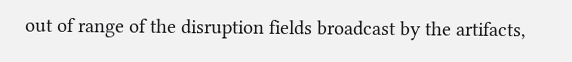out of range of the disruption fields broadcast by the artifacts,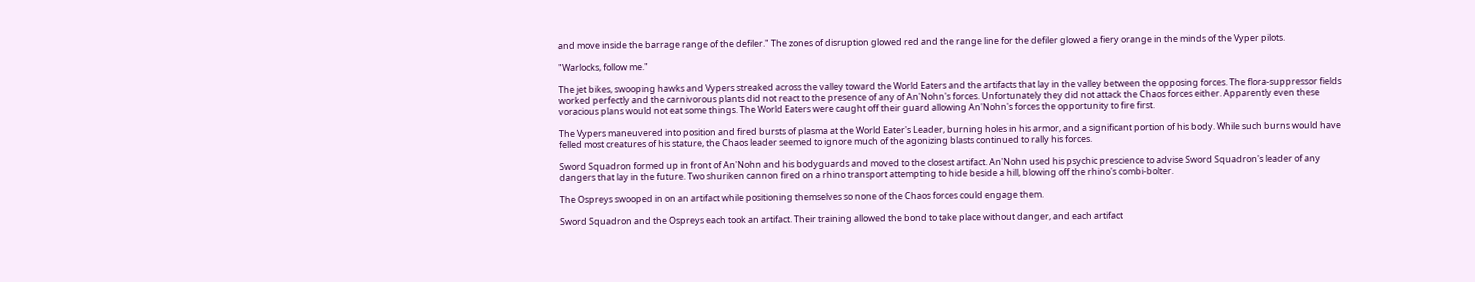and move inside the barrage range of the defiler." The zones of disruption glowed red and the range line for the defiler glowed a fiery orange in the minds of the Vyper pilots.

"Warlocks, follow me."

The jet bikes, swooping hawks and Vypers streaked across the valley toward the World Eaters and the artifacts that lay in the valley between the opposing forces. The flora-suppressor fields worked perfectly and the carnivorous plants did not react to the presence of any of An'Nohn's forces. Unfortunately they did not attack the Chaos forces either. Apparently even these voracious plans would not eat some things. The World Eaters were caught off their guard allowing An'Nohn's forces the opportunity to fire first.

The Vypers maneuvered into position and fired bursts of plasma at the World Eater's Leader, burning holes in his armor, and a significant portion of his body. While such burns would have felled most creatures of his stature, the Chaos leader seemed to ignore much of the agonizing blasts continued to rally his forces.

Sword Squadron formed up in front of An'Nohn and his bodyguards and moved to the closest artifact. An'Nohn used his psychic prescience to advise Sword Squadron's leader of any dangers that lay in the future. Two shuriken cannon fired on a rhino transport attempting to hide beside a hill, blowing off the rhino's combi-bolter.

The Ospreys swooped in on an artifact while positioning themselves so none of the Chaos forces could engage them.

Sword Squadron and the Ospreys each took an artifact. Their training allowed the bond to take place without danger, and each artifact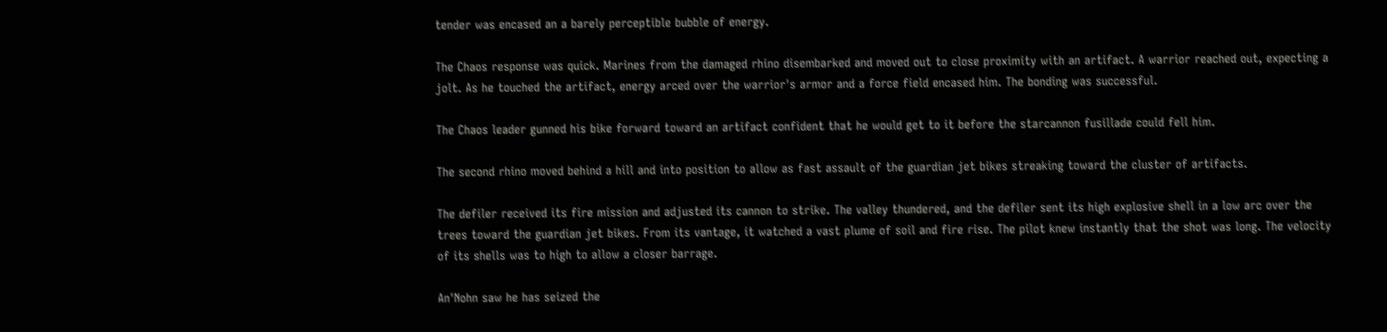tender was encased an a barely perceptible bubble of energy.

The Chaos response was quick. Marines from the damaged rhino disembarked and moved out to close proximity with an artifact. A warrior reached out, expecting a jolt. As he touched the artifact, energy arced over the warrior's armor and a force field encased him. The bonding was successful.

The Chaos leader gunned his bike forward toward an artifact confident that he would get to it before the starcannon fusillade could fell him.

The second rhino moved behind a hill and into position to allow as fast assault of the guardian jet bikes streaking toward the cluster of artifacts.

The defiler received its fire mission and adjusted its cannon to strike. The valley thundered, and the defiler sent its high explosive shell in a low arc over the trees toward the guardian jet bikes. From its vantage, it watched a vast plume of soil and fire rise. The pilot knew instantly that the shot was long. The velocity of its shells was to high to allow a closer barrage.

An'Nohn saw he has seized the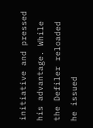initiative and pressed his advantage. While the Defiler reloaded he issued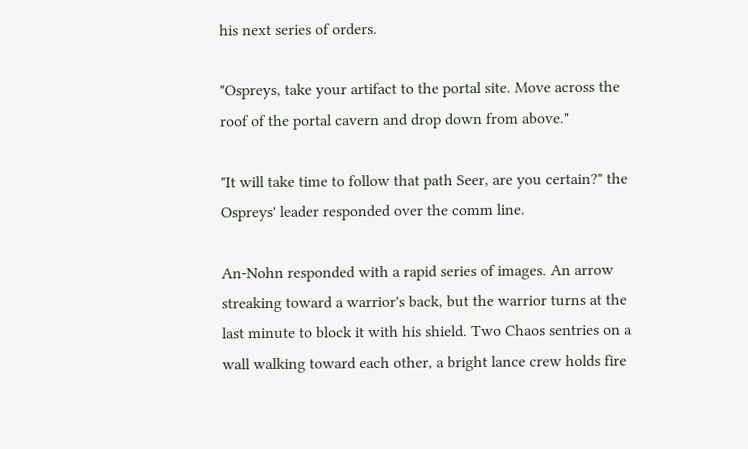his next series of orders.

"Ospreys, take your artifact to the portal site. Move across the roof of the portal cavern and drop down from above."

"It will take time to follow that path Seer, are you certain?" the Ospreys' leader responded over the comm line.

An-Nohn responded with a rapid series of images. An arrow streaking toward a warrior's back, but the warrior turns at the last minute to block it with his shield. Two Chaos sentries on a wall walking toward each other, a bright lance crew holds fire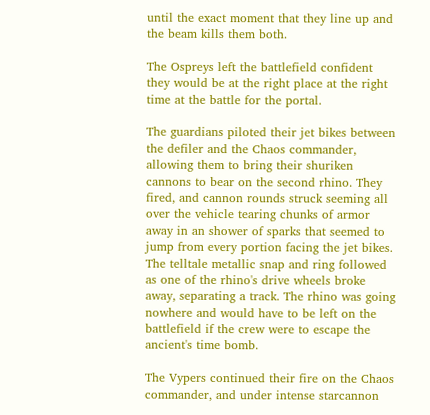until the exact moment that they line up and the beam kills them both.

The Ospreys left the battlefield confident they would be at the right place at the right time at the battle for the portal.

The guardians piloted their jet bikes between the defiler and the Chaos commander, allowing them to bring their shuriken cannons to bear on the second rhino. They fired, and cannon rounds struck seeming all over the vehicle tearing chunks of armor away in an shower of sparks that seemed to jump from every portion facing the jet bikes. The telltale metallic snap and ring followed as one of the rhino's drive wheels broke away, separating a track. The rhino was going nowhere and would have to be left on the battlefield if the crew were to escape the ancient's time bomb.

The Vypers continued their fire on the Chaos commander, and under intense starcannon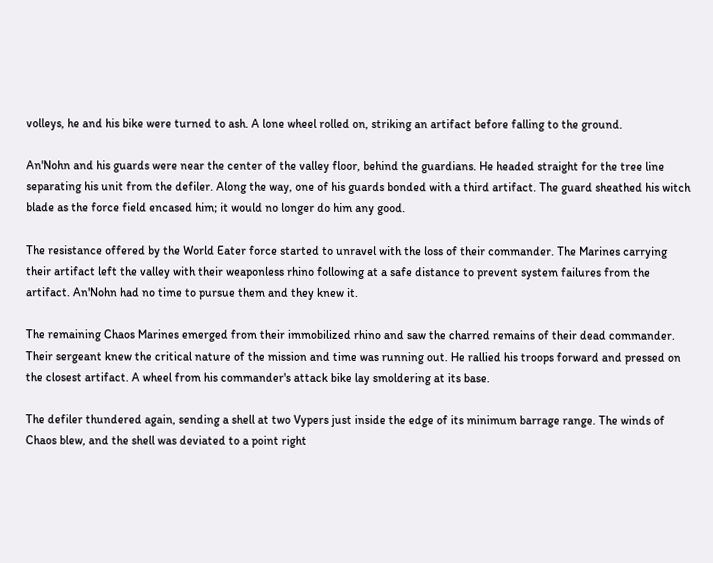volleys, he and his bike were turned to ash. A lone wheel rolled on, striking an artifact before falling to the ground.

An'Nohn and his guards were near the center of the valley floor, behind the guardians. He headed straight for the tree line separating his unit from the defiler. Along the way, one of his guards bonded with a third artifact. The guard sheathed his witch blade as the force field encased him; it would no longer do him any good.

The resistance offered by the World Eater force started to unravel with the loss of their commander. The Marines carrying their artifact left the valley with their weaponless rhino following at a safe distance to prevent system failures from the artifact. An'Nohn had no time to pursue them and they knew it.

The remaining Chaos Marines emerged from their immobilized rhino and saw the charred remains of their dead commander. Their sergeant knew the critical nature of the mission and time was running out. He rallied his troops forward and pressed on the closest artifact. A wheel from his commander's attack bike lay smoldering at its base.

The defiler thundered again, sending a shell at two Vypers just inside the edge of its minimum barrage range. The winds of Chaos blew, and the shell was deviated to a point right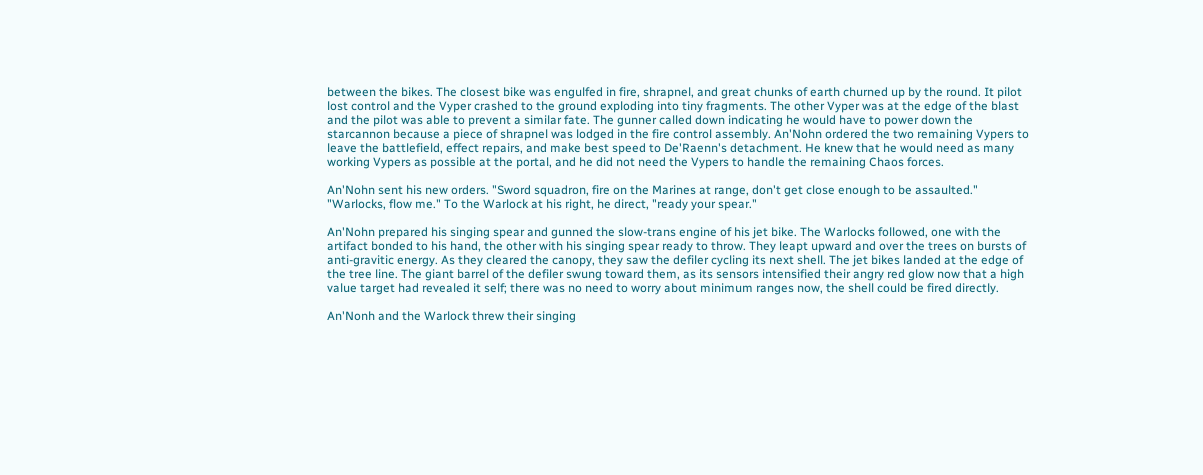between the bikes. The closest bike was engulfed in fire, shrapnel, and great chunks of earth churned up by the round. It pilot lost control and the Vyper crashed to the ground exploding into tiny fragments. The other Vyper was at the edge of the blast and the pilot was able to prevent a similar fate. The gunner called down indicating he would have to power down the starcannon because a piece of shrapnel was lodged in the fire control assembly. An'Nohn ordered the two remaining Vypers to leave the battlefield, effect repairs, and make best speed to De'Raenn's detachment. He knew that he would need as many working Vypers as possible at the portal, and he did not need the Vypers to handle the remaining Chaos forces.

An'Nohn sent his new orders. "Sword squadron, fire on the Marines at range, don't get close enough to be assaulted." "Warlocks, flow me." To the Warlock at his right, he direct, "ready your spear."

An'Nohn prepared his singing spear and gunned the slow-trans engine of his jet bike. The Warlocks followed, one with the artifact bonded to his hand, the other with his singing spear ready to throw. They leapt upward and over the trees on bursts of anti-gravitic energy. As they cleared the canopy, they saw the defiler cycling its next shell. The jet bikes landed at the edge of the tree line. The giant barrel of the defiler swung toward them, as its sensors intensified their angry red glow now that a high value target had revealed it self; there was no need to worry about minimum ranges now, the shell could be fired directly.

An'Nonh and the Warlock threw their singing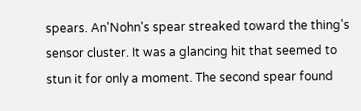spears. An'Nohn's spear streaked toward the thing's sensor cluster. It was a glancing hit that seemed to stun it for only a moment. The second spear found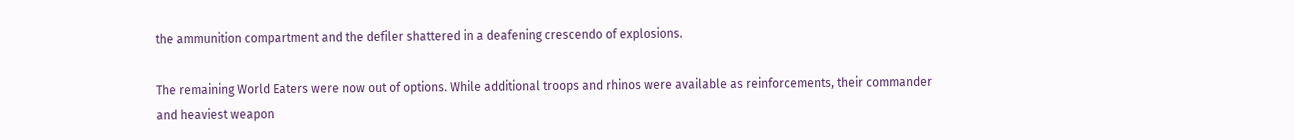the ammunition compartment and the defiler shattered in a deafening crescendo of explosions.

The remaining World Eaters were now out of options. While additional troops and rhinos were available as reinforcements, their commander and heaviest weapon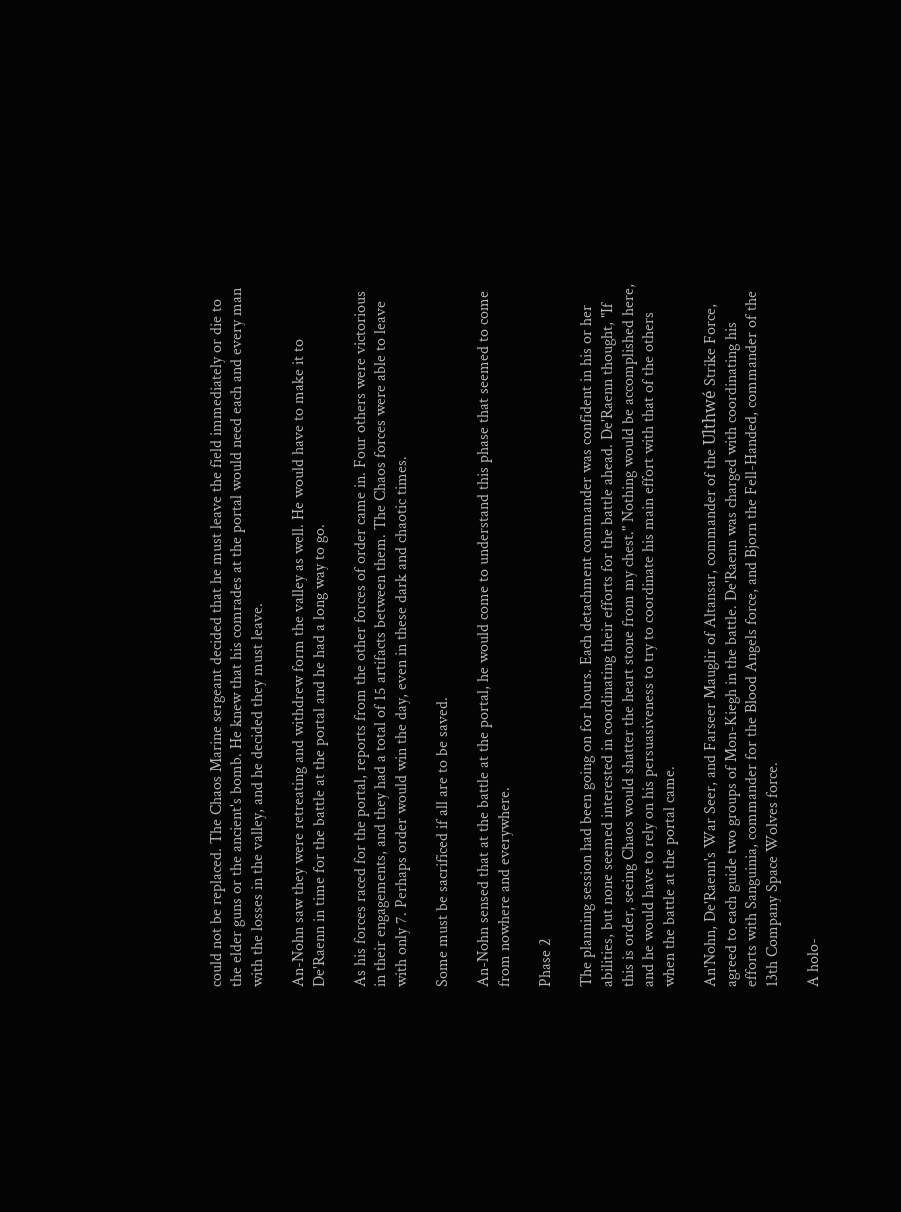could not be replaced. The Chaos Marine sergeant decided that he must leave the field immediately or die to the elder guns or the ancient's bomb. He knew that his comrades at the portal would need each and every man with the losses in the valley, and he decided they must leave.

An-Nohn saw they were retreating and withdrew form the valley as well. He would have to make it to De'Raenn in time for the battle at the portal and he had a long way to go.

As his forces raced for the portal, reports from the other forces of order came in. Four others were victorious in their engagements, and they had a total of 15 artifacts between them. The Chaos forces were able to leave with only 7. Perhaps order would win the day, even in these dark and chaotic times.

Some must be sacrificed if all are to be saved.

An-Nohn sensed that at the battle at the portal, he would come to understand this phase that seemed to come from nowhere and everywhere.

Phase 2

The planning session had been going on for hours. Each detachment commander was confident in his or her abilities, but none seemed interested in coordinating their efforts for the battle ahead. De'Raenn thought, "If this is order, seeing Chaos would shatter the heart stone from my chest." Nothing would be accomplished here, and he would have to rely on his persuasiveness to try to coordinate his main effort with that of the others when the battle at the portal came.

An'Nohn, De'Raenn's War Seer, and Farseer Mauglir of Altansar, commander of the Ulthwé Strike Force, agreed to each guide two groups of Mon-Kiegh in the battle. De'Raenn was charged with coordinating his efforts with Sanguinia, commander for the Blood Angels force, and Bjorn the Fell-Handed, commander of the 13th Company Space Wolves force.

A holo-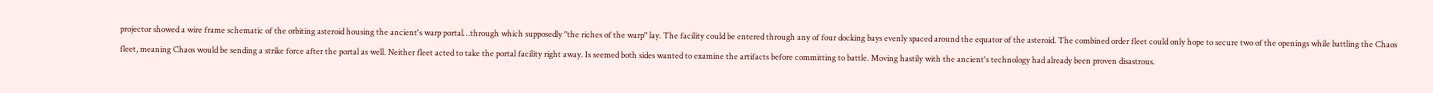projector showed a wire frame schematic of the orbiting asteroid housing the ancient's warp portal…through which supposedly "the riches of the warp" lay. The facility could be entered through any of four docking bays evenly spaced around the equator of the asteroid. The combined order fleet could only hope to secure two of the openings while battling the Chaos fleet, meaning Chaos would be sending a strike force after the portal as well. Neither fleet acted to take the portal facility right away. Is seemed both sides wanted to examine the artifacts before committing to battle. Moving hastily with the ancient's technology had already been proven disastrous.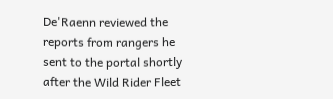De'Raenn reviewed the reports from rangers he sent to the portal shortly after the Wild Rider Fleet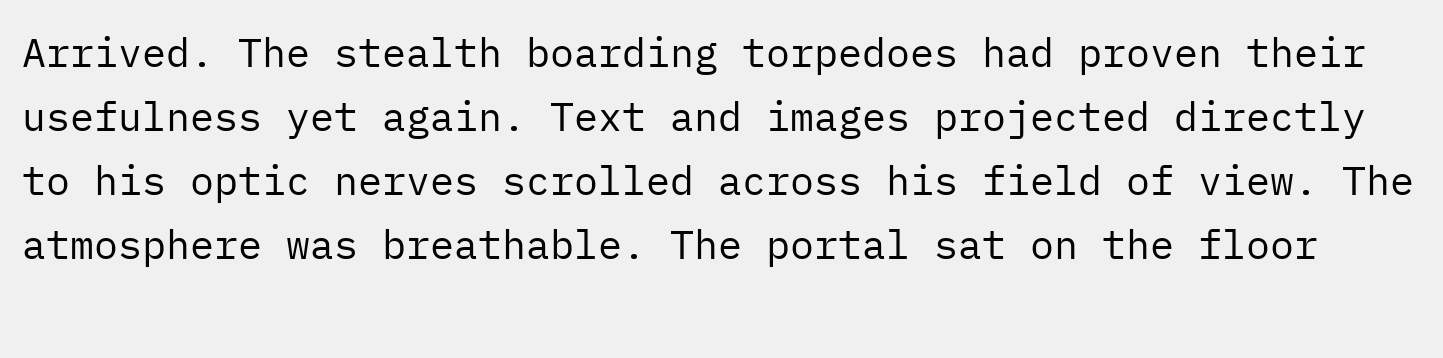Arrived. The stealth boarding torpedoes had proven their usefulness yet again. Text and images projected directly to his optic nerves scrolled across his field of view. The atmosphere was breathable. The portal sat on the floor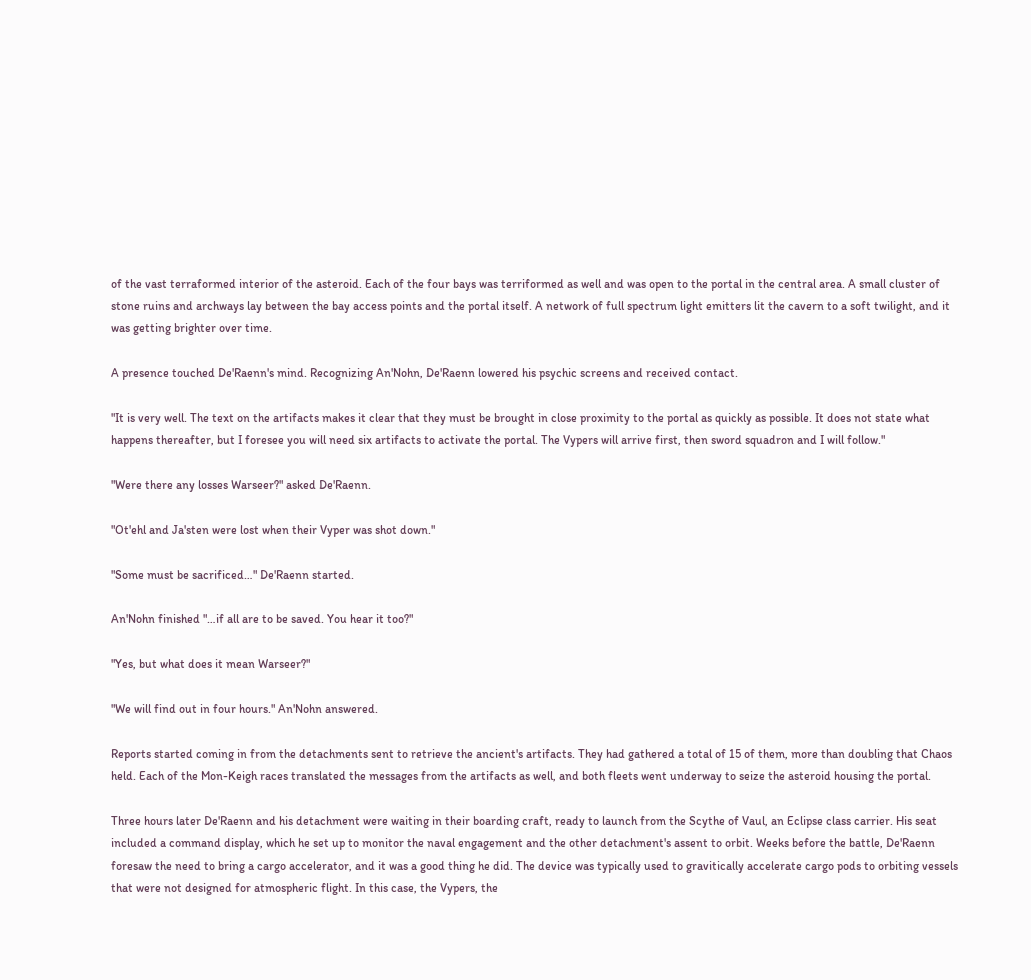of the vast terraformed interior of the asteroid. Each of the four bays was terriformed as well and was open to the portal in the central area. A small cluster of stone ruins and archways lay between the bay access points and the portal itself. A network of full spectrum light emitters lit the cavern to a soft twilight, and it was getting brighter over time.

A presence touched De'Raenn's mind. Recognizing An'Nohn, De'Raenn lowered his psychic screens and received contact.

"It is very well. The text on the artifacts makes it clear that they must be brought in close proximity to the portal as quickly as possible. It does not state what happens thereafter, but I foresee you will need six artifacts to activate the portal. The Vypers will arrive first, then sword squadron and I will follow."

"Were there any losses Warseer?" asked De'Raenn.

"Ot'ehl and Ja'sten were lost when their Vyper was shot down."

"Some must be sacrificed…" De'Raenn started.

An'Nohn finished "…if all are to be saved. You hear it too?"

"Yes, but what does it mean Warseer?"

"We will find out in four hours." An'Nohn answered.

Reports started coming in from the detachments sent to retrieve the ancient's artifacts. They had gathered a total of 15 of them, more than doubling that Chaos held. Each of the Mon-Keigh races translated the messages from the artifacts as well, and both fleets went underway to seize the asteroid housing the portal.

Three hours later De'Raenn and his detachment were waiting in their boarding craft, ready to launch from the Scythe of Vaul, an Eclipse class carrier. His seat included a command display, which he set up to monitor the naval engagement and the other detachment's assent to orbit. Weeks before the battle, De'Raenn foresaw the need to bring a cargo accelerator, and it was a good thing he did. The device was typically used to gravitically accelerate cargo pods to orbiting vessels that were not designed for atmospheric flight. In this case, the Vypers, the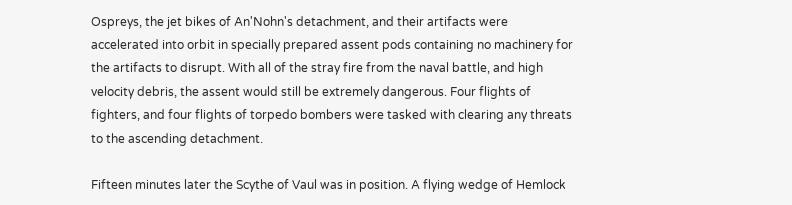Ospreys, the jet bikes of An'Nohn's detachment, and their artifacts were accelerated into orbit in specially prepared assent pods containing no machinery for the artifacts to disrupt. With all of the stray fire from the naval battle, and high velocity debris, the assent would still be extremely dangerous. Four flights of fighters, and four flights of torpedo bombers were tasked with clearing any threats to the ascending detachment.

Fifteen minutes later the Scythe of Vaul was in position. A flying wedge of Hemlock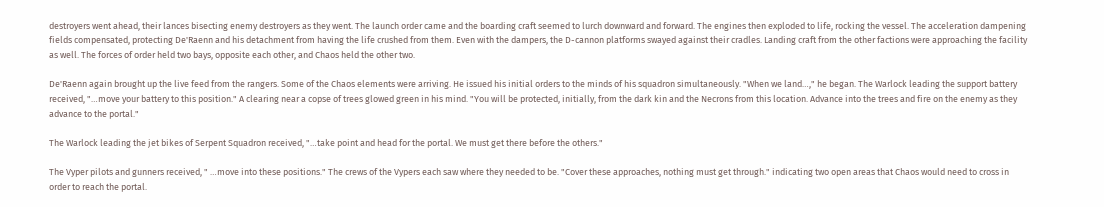destroyers went ahead, their lances bisecting enemy destroyers as they went. The launch order came and the boarding craft seemed to lurch downward and forward. The engines then exploded to life, rocking the vessel. The acceleration dampening fields compensated, protecting De'Raenn and his detachment from having the life crushed from them. Even with the dampers, the D-cannon platforms swayed against their cradles. Landing craft from the other factions were approaching the facility as well. The forces of order held two bays, opposite each other, and Chaos held the other two.

De'Raenn again brought up the live feed from the rangers. Some of the Chaos elements were arriving. He issued his initial orders to the minds of his squadron simultaneously. "When we land…," he began. The Warlock leading the support battery received, "…move your battery to this position." A clearing near a copse of trees glowed green in his mind. "You will be protected, initially, from the dark kin and the Necrons from this location. Advance into the trees and fire on the enemy as they advance to the portal."

The Warlock leading the jet bikes of Serpent Squadron received, "…take point and head for the portal. We must get there before the others."

The Vyper pilots and gunners received, " …move into these positions." The crews of the Vypers each saw where they needed to be. "Cover these approaches, nothing must get through." indicating two open areas that Chaos would need to cross in order to reach the portal.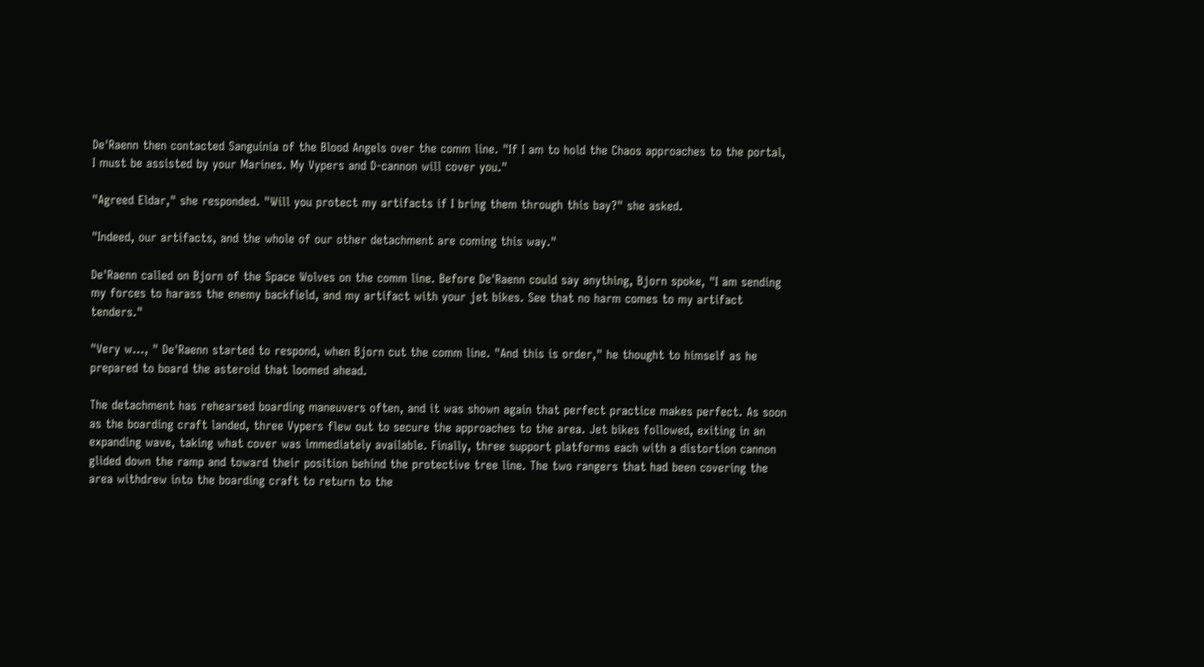De'Raenn then contacted Sanguinia of the Blood Angels over the comm line. "If I am to hold the Chaos approaches to the portal, I must be assisted by your Marines. My Vypers and D-cannon will cover you."

"Agreed Eldar," she responded. "Will you protect my artifacts if I bring them through this bay?" she asked.

"Indeed, our artifacts, and the whole of our other detachment are coming this way."

De'Raenn called on Bjorn of the Space Wolves on the comm line. Before De'Raenn could say anything, Bjorn spoke, "I am sending my forces to harass the enemy backfield, and my artifact with your jet bikes. See that no harm comes to my artifact tenders."

"Very w..., " De'Raenn started to respond, when Bjorn cut the comm line. "And this is order," he thought to himself as he prepared to board the asteroid that loomed ahead.

The detachment has rehearsed boarding maneuvers often, and it was shown again that perfect practice makes perfect. As soon as the boarding craft landed, three Vypers flew out to secure the approaches to the area. Jet bikes followed, exiting in an expanding wave, taking what cover was immediately available. Finally, three support platforms each with a distortion cannon glided down the ramp and toward their position behind the protective tree line. The two rangers that had been covering the area withdrew into the boarding craft to return to the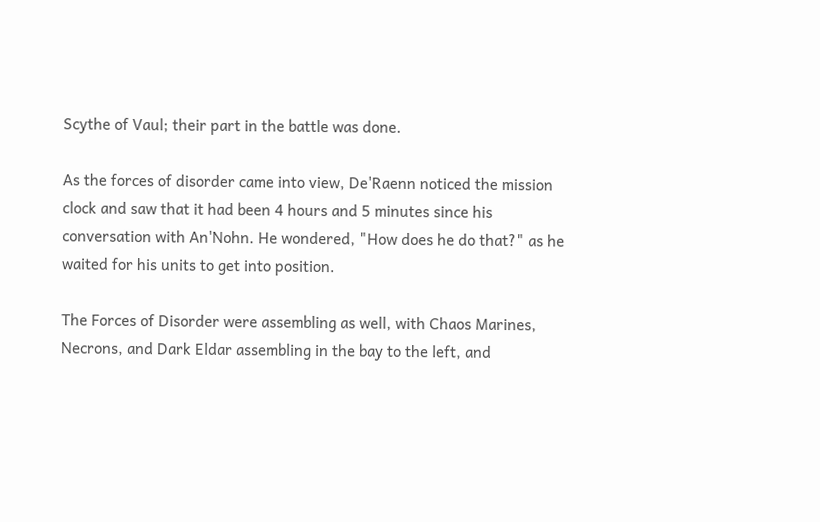Scythe of Vaul; their part in the battle was done.

As the forces of disorder came into view, De'Raenn noticed the mission clock and saw that it had been 4 hours and 5 minutes since his conversation with An'Nohn. He wondered, "How does he do that?" as he waited for his units to get into position.

The Forces of Disorder were assembling as well, with Chaos Marines, Necrons, and Dark Eldar assembling in the bay to the left, and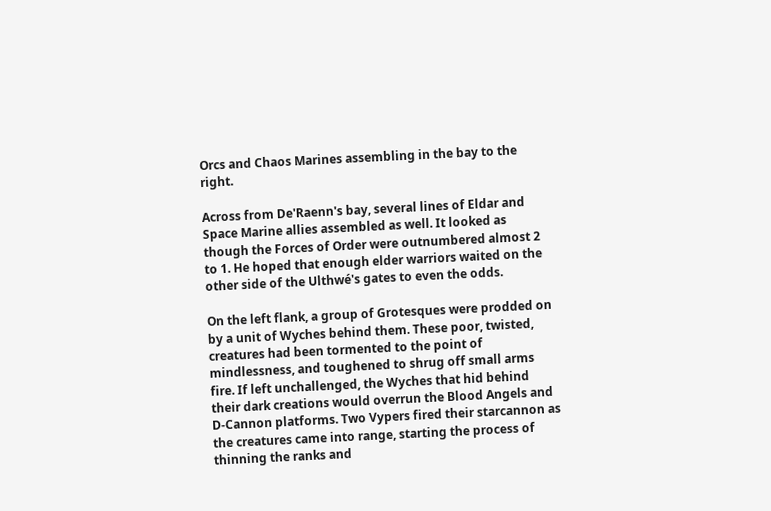Orcs and Chaos Marines assembling in the bay to the right.

Across from De'Raenn's bay, several lines of Eldar and Space Marine allies assembled as well. It looked as though the Forces of Order were outnumbered almost 2 to 1. He hoped that enough elder warriors waited on the other side of the Ulthwé's gates to even the odds.

On the left flank, a group of Grotesques were prodded on by a unit of Wyches behind them. These poor, twisted, creatures had been tormented to the point of mindlessness, and toughened to shrug off small arms fire. If left unchallenged, the Wyches that hid behind their dark creations would overrun the Blood Angels and D-Cannon platforms. Two Vypers fired their starcannon as the creatures came into range, starting the process of thinning the ranks and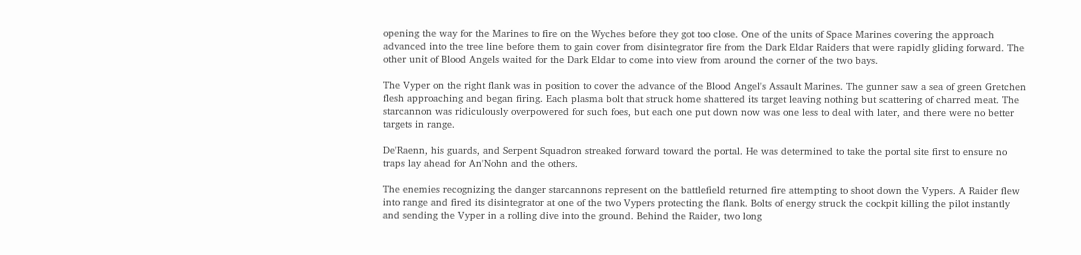opening the way for the Marines to fire on the Wyches before they got too close. One of the units of Space Marines covering the approach advanced into the tree line before them to gain cover from disintegrator fire from the Dark Eldar Raiders that were rapidly gliding forward. The other unit of Blood Angels waited for the Dark Eldar to come into view from around the corner of the two bays.

The Vyper on the right flank was in position to cover the advance of the Blood Angel's Assault Marines. The gunner saw a sea of green Gretchen flesh approaching and began firing. Each plasma bolt that struck home shattered its target leaving nothing but scattering of charred meat. The starcannon was ridiculously overpowered for such foes, but each one put down now was one less to deal with later, and there were no better targets in range.

De'Raenn, his guards, and Serpent Squadron streaked forward toward the portal. He was determined to take the portal site first to ensure no traps lay ahead for An'Nohn and the others.

The enemies recognizing the danger starcannons represent on the battlefield returned fire attempting to shoot down the Vypers. A Raider flew into range and fired its disintegrator at one of the two Vypers protecting the flank. Bolts of energy struck the cockpit killing the pilot instantly and sending the Vyper in a rolling dive into the ground. Behind the Raider, two long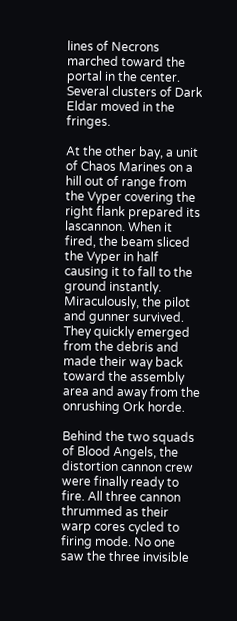lines of Necrons marched toward the portal in the center. Several clusters of Dark Eldar moved in the fringes.

At the other bay, a unit of Chaos Marines on a hill out of range from the Vyper covering the right flank prepared its lascannon. When it fired, the beam sliced the Vyper in half causing it to fall to the ground instantly. Miraculously, the pilot and gunner survived. They quickly emerged from the debris and made their way back toward the assembly area and away from the onrushing Ork horde.

Behind the two squads of Blood Angels, the distortion cannon crew were finally ready to fire. All three cannon thrummed as their warp cores cycled to firing mode. No one saw the three invisible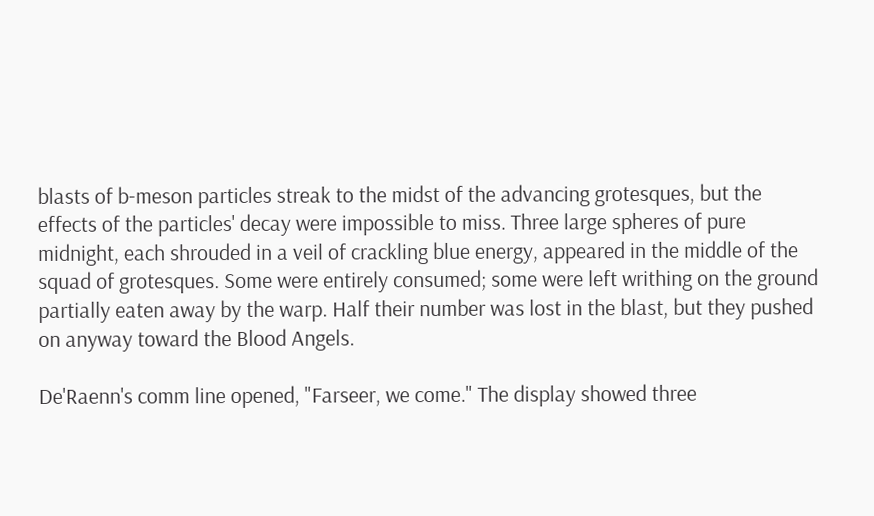blasts of b-meson particles streak to the midst of the advancing grotesques, but the effects of the particles' decay were impossible to miss. Three large spheres of pure midnight, each shrouded in a veil of crackling blue energy, appeared in the middle of the squad of grotesques. Some were entirely consumed; some were left writhing on the ground partially eaten away by the warp. Half their number was lost in the blast, but they pushed on anyway toward the Blood Angels.

De'Raenn's comm line opened, "Farseer, we come." The display showed three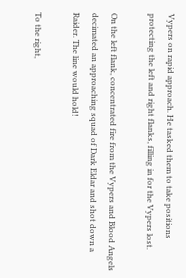Vypers on rapid approach. He tasked them to take positions protecting the left and right flanks, filling in for the Vypers lost.

On the left flank, concentrated fire from the Vypers and Blood Angels decimated an approaching squad of Dark Eldar and shot down a Raider. The line would hold!

To the right,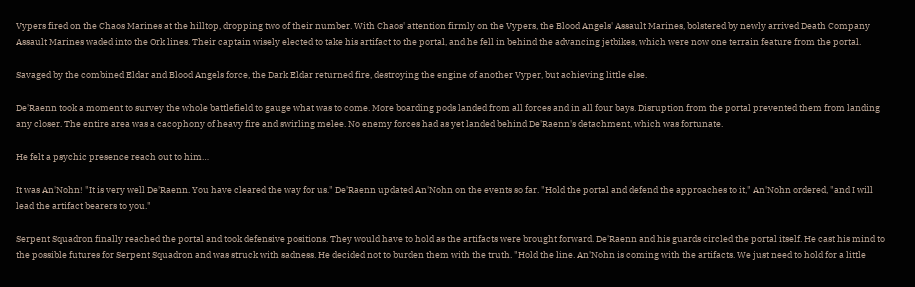Vypers fired on the Chaos Marines at the hilltop, dropping two of their number. With Chaos' attention firmly on the Vypers, the Blood Angels' Assault Marines, bolstered by newly arrived Death Company Assault Marines waded into the Ork lines. Their captain wisely elected to take his artifact to the portal, and he fell in behind the advancing jetbikes, which were now one terrain feature from the portal.

Savaged by the combined Eldar and Blood Angels force, the Dark Eldar returned fire, destroying the engine of another Vyper, but achieving little else.

De'Raenn took a moment to survey the whole battlefield to gauge what was to come. More boarding pods landed from all forces and in all four bays. Disruption from the portal prevented them from landing any closer. The entire area was a cacophony of heavy fire and swirling melee. No enemy forces had as yet landed behind De'Raenn's detachment, which was fortunate.

He felt a psychic presence reach out to him…

It was An'Nohn! "It is very well De'Raenn. You have cleared the way for us." De'Raenn updated An'Nohn on the events so far. "Hold the portal and defend the approaches to it," An'Nohn ordered, "and I will lead the artifact bearers to you."

Serpent Squadron finally reached the portal and took defensive positions. They would have to hold as the artifacts were brought forward. De'Raenn and his guards circled the portal itself. He cast his mind to the possible futures for Serpent Squadron and was struck with sadness. He decided not to burden them with the truth. "Hold the line. An'Nohn is coming with the artifacts. We just need to hold for a little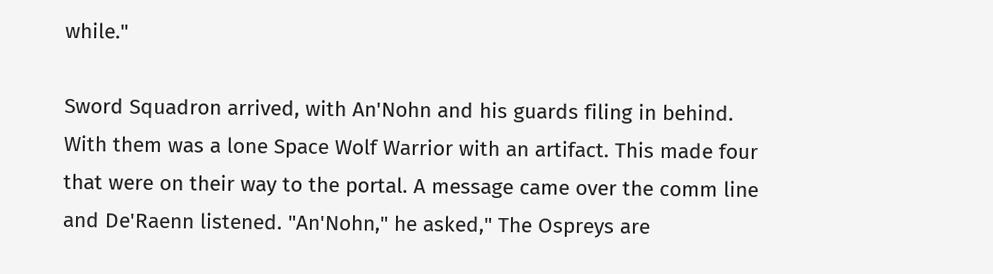while."

Sword Squadron arrived, with An'Nohn and his guards filing in behind. With them was a lone Space Wolf Warrior with an artifact. This made four that were on their way to the portal. A message came over the comm line and De'Raenn listened. "An'Nohn," he asked," The Ospreys are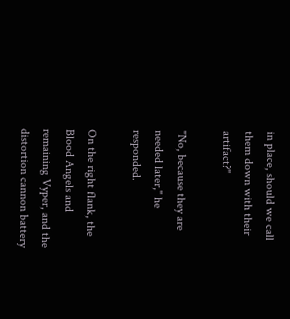in place, should we call them down with their artifact?"

"No, because they are needed later," he responded.

On the right flank, the Blood Angels and remaining Vyper, and the distortion cannon battery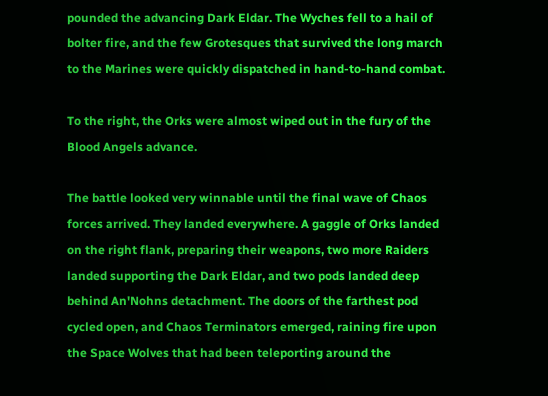pounded the advancing Dark Eldar. The Wyches fell to a hail of bolter fire, and the few Grotesques that survived the long march to the Marines were quickly dispatched in hand-to-hand combat.

To the right, the Orks were almost wiped out in the fury of the Blood Angels advance.

The battle looked very winnable until the final wave of Chaos forces arrived. They landed everywhere. A gaggle of Orks landed on the right flank, preparing their weapons, two more Raiders landed supporting the Dark Eldar, and two pods landed deep behind An'Nohns detachment. The doors of the farthest pod cycled open, and Chaos Terminators emerged, raining fire upon the Space Wolves that had been teleporting around the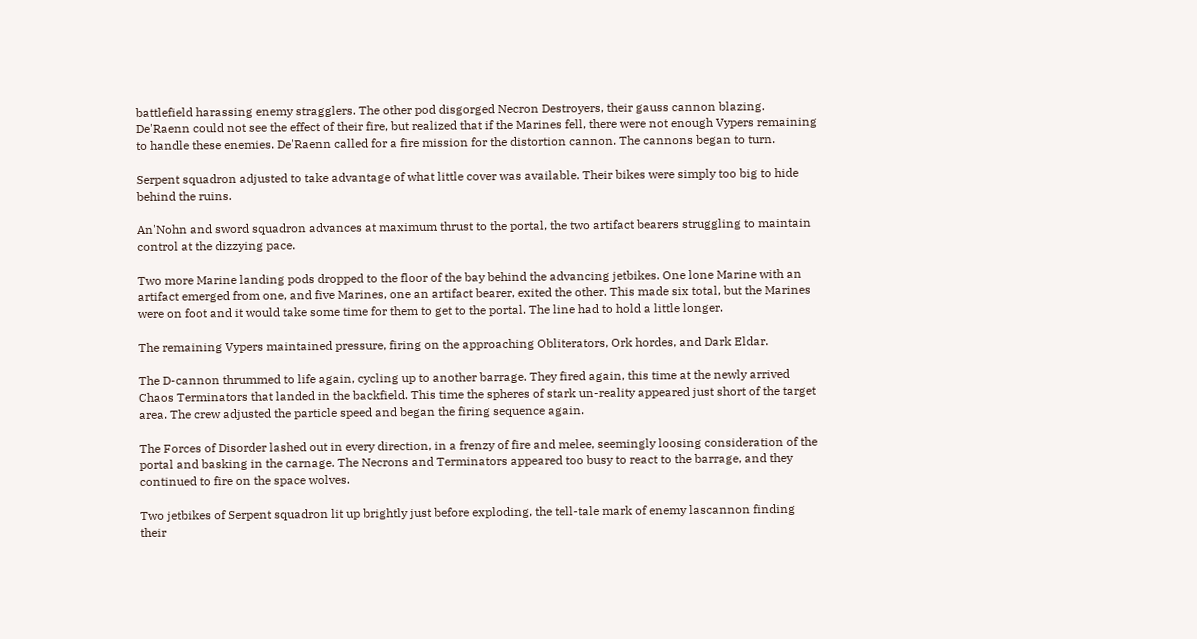battlefield harassing enemy stragglers. The other pod disgorged Necron Destroyers, their gauss cannon blazing. De'Raenn could not see the effect of their fire, but realized that if the Marines fell, there were not enough Vypers remaining to handle these enemies. De'Raenn called for a fire mission for the distortion cannon. The cannons began to turn.

Serpent squadron adjusted to take advantage of what little cover was available. Their bikes were simply too big to hide behind the ruins.

An'Nohn and sword squadron advances at maximum thrust to the portal, the two artifact bearers struggling to maintain control at the dizzying pace.

Two more Marine landing pods dropped to the floor of the bay behind the advancing jetbikes. One lone Marine with an artifact emerged from one, and five Marines, one an artifact bearer, exited the other. This made six total, but the Marines were on foot and it would take some time for them to get to the portal. The line had to hold a little longer.

The remaining Vypers maintained pressure, firing on the approaching Obliterators, Ork hordes, and Dark Eldar.

The D-cannon thrummed to life again, cycling up to another barrage. They fired again, this time at the newly arrived Chaos Terminators that landed in the backfield. This time the spheres of stark un-reality appeared just short of the target area. The crew adjusted the particle speed and began the firing sequence again.

The Forces of Disorder lashed out in every direction, in a frenzy of fire and melee, seemingly loosing consideration of the portal and basking in the carnage. The Necrons and Terminators appeared too busy to react to the barrage, and they continued to fire on the space wolves.

Two jetbikes of Serpent squadron lit up brightly just before exploding, the tell-tale mark of enemy lascannon finding their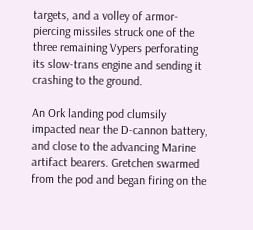targets, and a volley of armor-piercing missiles struck one of the three remaining Vypers perforating its slow-trans engine and sending it crashing to the ground.

An Ork landing pod clumsily impacted near the D-cannon battery, and close to the advancing Marine artifact bearers. Gretchen swarmed from the pod and began firing on the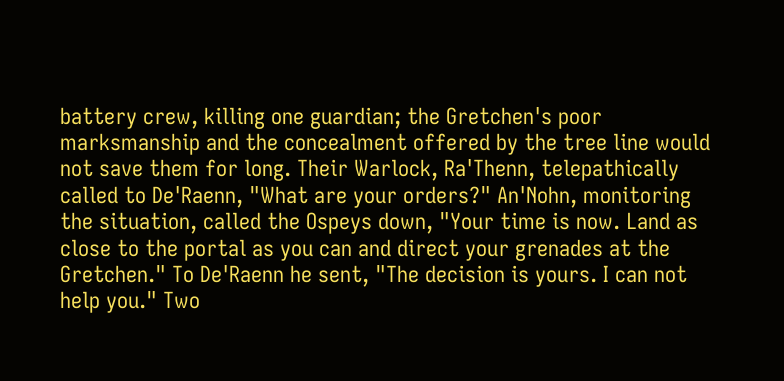battery crew, killing one guardian; the Gretchen's poor marksmanship and the concealment offered by the tree line would not save them for long. Their Warlock, Ra'Thenn, telepathically called to De'Raenn, "What are your orders?" An'Nohn, monitoring the situation, called the Ospeys down, "Your time is now. Land as close to the portal as you can and direct your grenades at the Gretchen." To De'Raenn he sent, "The decision is yours. I can not help you." Two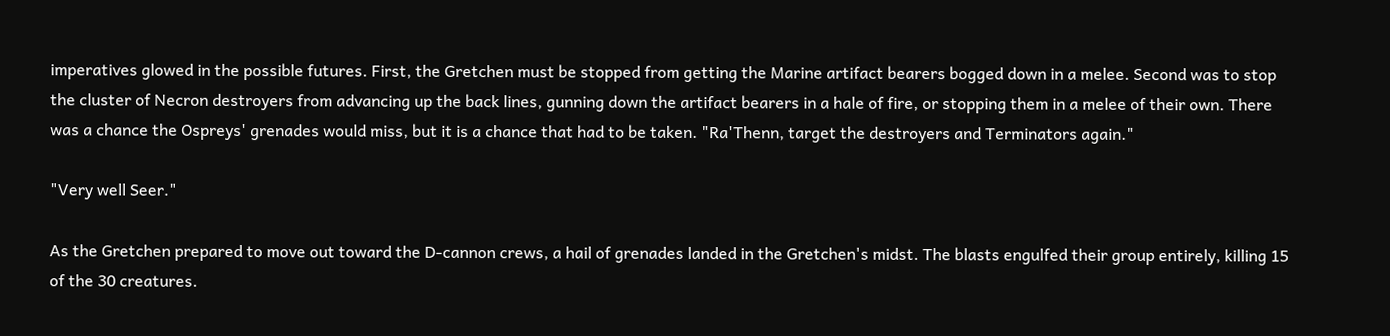imperatives glowed in the possible futures. First, the Gretchen must be stopped from getting the Marine artifact bearers bogged down in a melee. Second was to stop the cluster of Necron destroyers from advancing up the back lines, gunning down the artifact bearers in a hale of fire, or stopping them in a melee of their own. There was a chance the Ospreys' grenades would miss, but it is a chance that had to be taken. "Ra'Thenn, target the destroyers and Terminators again."

"Very well Seer."

As the Gretchen prepared to move out toward the D-cannon crews, a hail of grenades landed in the Gretchen's midst. The blasts engulfed their group entirely, killing 15 of the 30 creatures.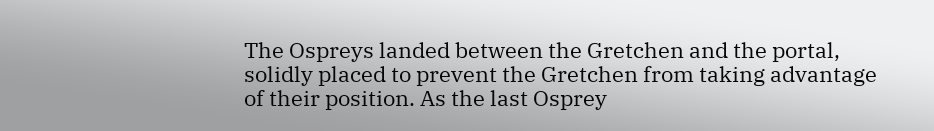The Ospreys landed between the Gretchen and the portal, solidly placed to prevent the Gretchen from taking advantage of their position. As the last Osprey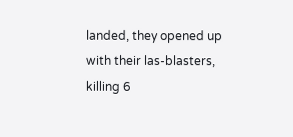landed, they opened up with their las-blasters, killing 6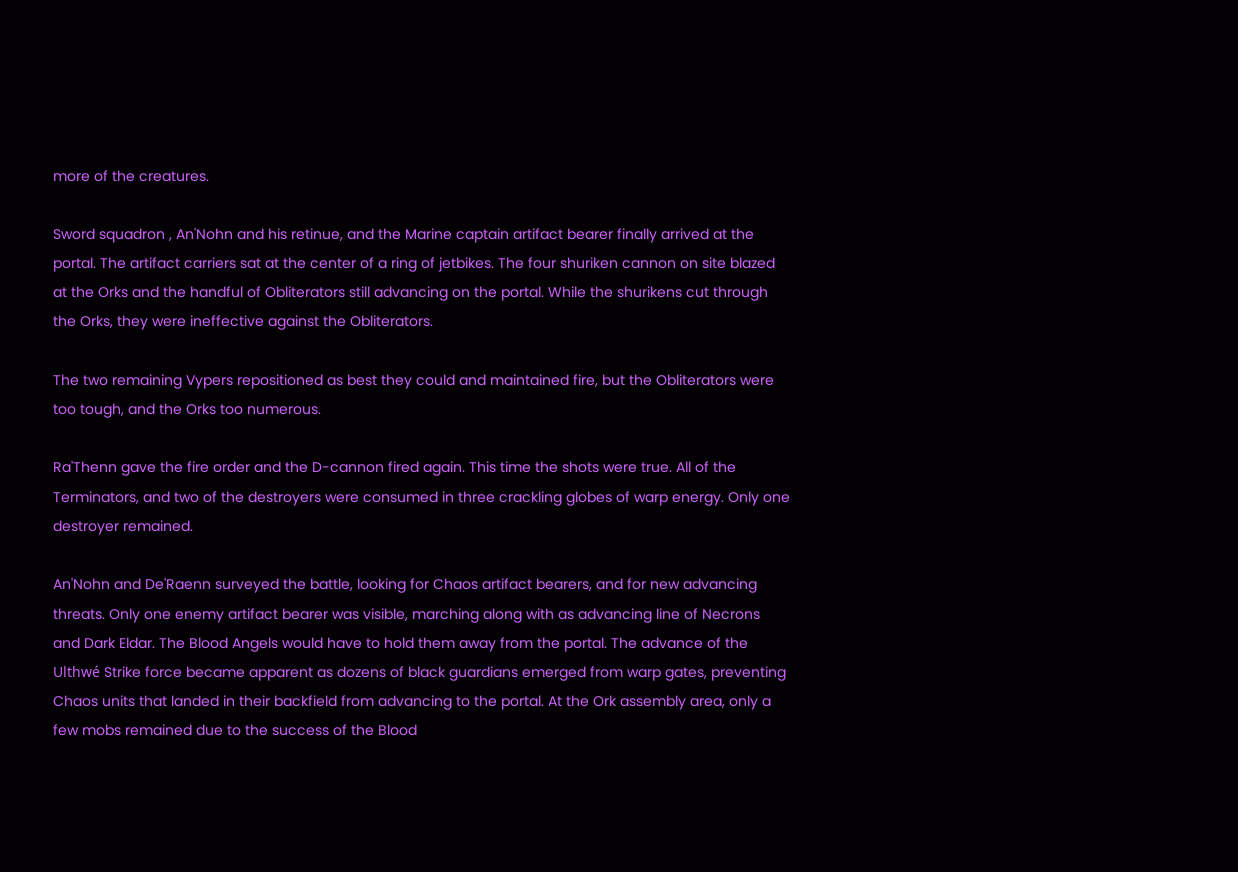more of the creatures.

Sword squadron , An'Nohn and his retinue, and the Marine captain artifact bearer finally arrived at the portal. The artifact carriers sat at the center of a ring of jetbikes. The four shuriken cannon on site blazed at the Orks and the handful of Obliterators still advancing on the portal. While the shurikens cut through the Orks, they were ineffective against the Obliterators.

The two remaining Vypers repositioned as best they could and maintained fire, but the Obliterators were too tough, and the Orks too numerous.

Ra'Thenn gave the fire order and the D-cannon fired again. This time the shots were true. All of the Terminators, and two of the destroyers were consumed in three crackling globes of warp energy. Only one destroyer remained.

An'Nohn and De'Raenn surveyed the battle, looking for Chaos artifact bearers, and for new advancing threats. Only one enemy artifact bearer was visible, marching along with as advancing line of Necrons and Dark Eldar. The Blood Angels would have to hold them away from the portal. The advance of the Ulthwé Strike force became apparent as dozens of black guardians emerged from warp gates, preventing Chaos units that landed in their backfield from advancing to the portal. At the Ork assembly area, only a few mobs remained due to the success of the Blood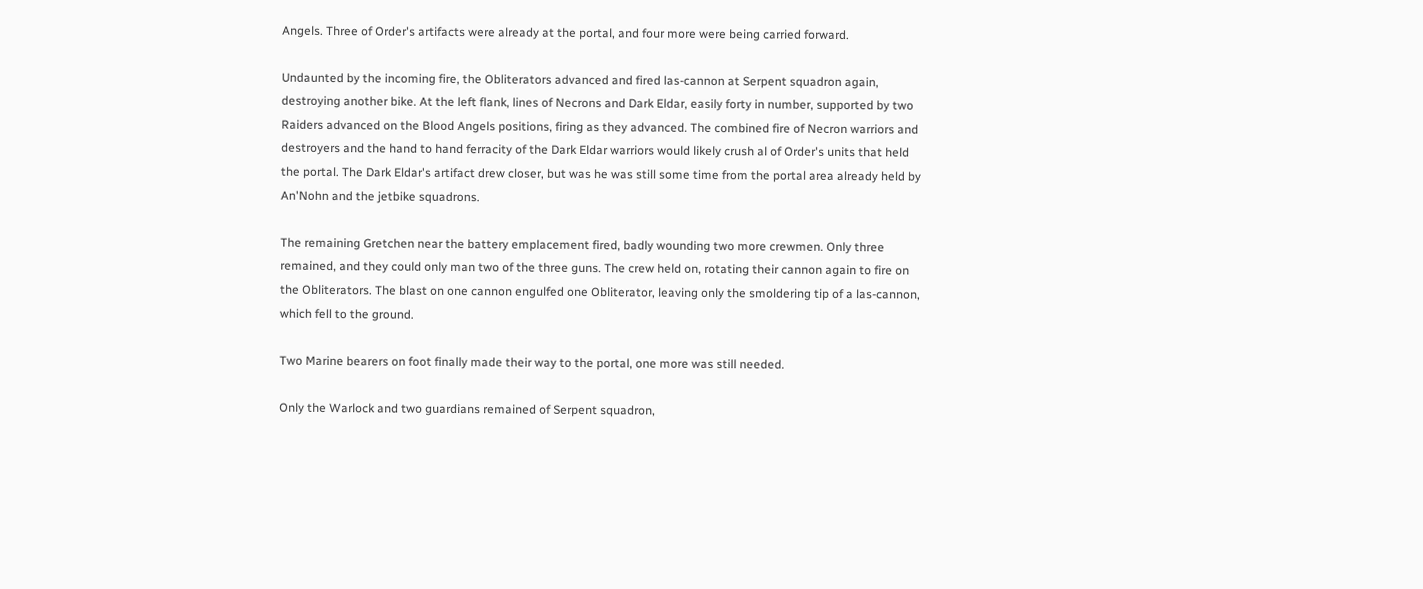Angels. Three of Order's artifacts were already at the portal, and four more were being carried forward.

Undaunted by the incoming fire, the Obliterators advanced and fired las-cannon at Serpent squadron again, destroying another bike. At the left flank, lines of Necrons and Dark Eldar, easily forty in number, supported by two Raiders advanced on the Blood Angels positions, firing as they advanced. The combined fire of Necron warriors and destroyers and the hand to hand ferracity of the Dark Eldar warriors would likely crush al of Order's units that held the portal. The Dark Eldar's artifact drew closer, but was he was still some time from the portal area already held by An'Nohn and the jetbike squadrons.

The remaining Gretchen near the battery emplacement fired, badly wounding two more crewmen. Only three remained, and they could only man two of the three guns. The crew held on, rotating their cannon again to fire on the Obliterators. The blast on one cannon engulfed one Obliterator, leaving only the smoldering tip of a las-cannon, which fell to the ground.

Two Marine bearers on foot finally made their way to the portal, one more was still needed.

Only the Warlock and two guardians remained of Serpent squadron,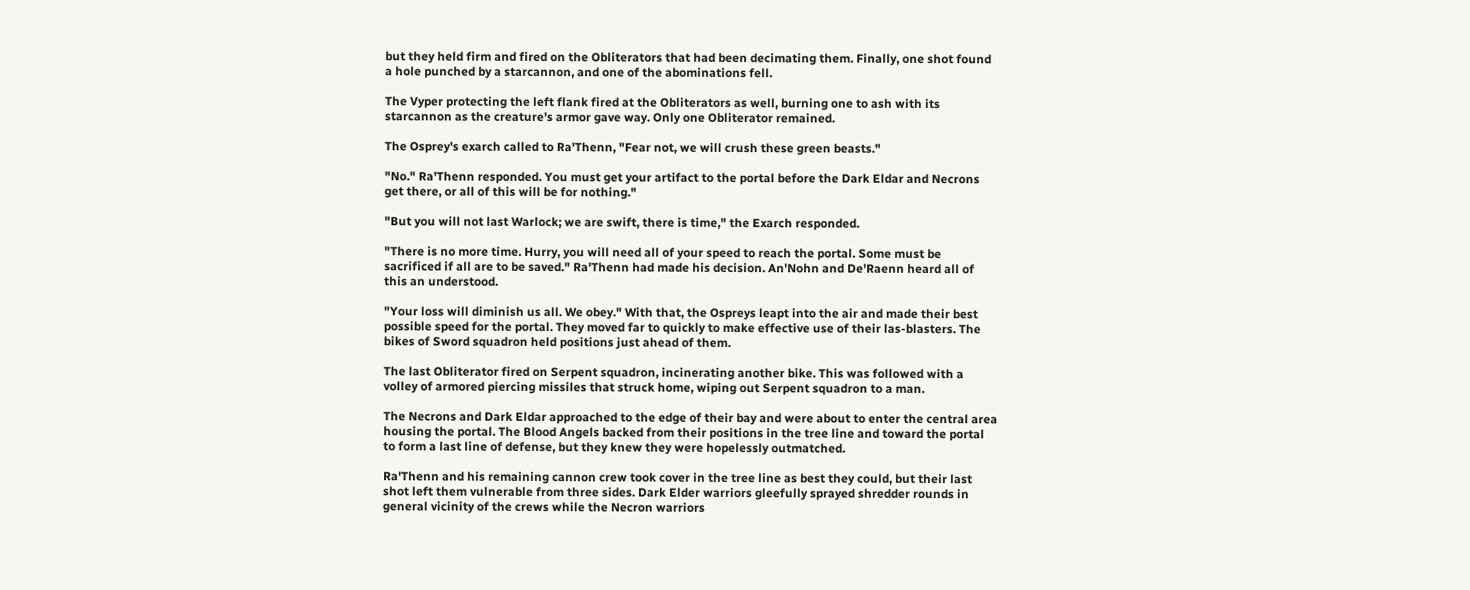but they held firm and fired on the Obliterators that had been decimating them. Finally, one shot found a hole punched by a starcannon, and one of the abominations fell.

The Vyper protecting the left flank fired at the Obliterators as well, burning one to ash with its starcannon as the creature's armor gave way. Only one Obliterator remained.

The Osprey's exarch called to Ra'Thenn, "Fear not, we will crush these green beasts."

"No." Ra'Thenn responded. You must get your artifact to the portal before the Dark Eldar and Necrons get there, or all of this will be for nothing."

"But you will not last Warlock; we are swift, there is time," the Exarch responded.

"There is no more time. Hurry, you will need all of your speed to reach the portal. Some must be sacrificed if all are to be saved." Ra'Thenn had made his decision. An'Nohn and De'Raenn heard all of this an understood.

"Your loss will diminish us all. We obey." With that, the Ospreys leapt into the air and made their best possible speed for the portal. They moved far to quickly to make effective use of their las-blasters. The bikes of Sword squadron held positions just ahead of them.

The last Obliterator fired on Serpent squadron, incinerating another bike. This was followed with a volley of armored piercing missiles that struck home, wiping out Serpent squadron to a man.

The Necrons and Dark Eldar approached to the edge of their bay and were about to enter the central area housing the portal. The Blood Angels backed from their positions in the tree line and toward the portal to form a last line of defense, but they knew they were hopelessly outmatched.

Ra'Thenn and his remaining cannon crew took cover in the tree line as best they could, but their last shot left them vulnerable from three sides. Dark Elder warriors gleefully sprayed shredder rounds in general vicinity of the crews while the Necron warriors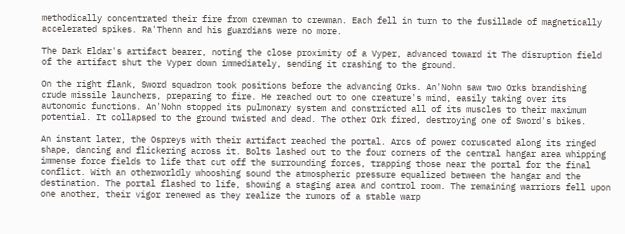methodically concentrated their fire from crewman to crewman. Each fell in turn to the fusillade of magnetically accelerated spikes. Ra'Thenn and his guardians were no more.

The Dark Eldar's artifact bearer, noting the close proximity of a Vyper, advanced toward it The disruption field of the artifact shut the Vyper down immediately, sending it crashing to the ground.

On the right flank, Sword squadron took positions before the advancing Orks. An'Nohn saw two Orks brandishing crude missile launchers, preparing to fire. He reached out to one creature's mind, easily taking over its autonomic functions. An'Nohn stopped its pulmonary system and constricted all of its muscles to their maximum potential. It collapsed to the ground twisted and dead. The other Ork fired, destroying one of Sword's bikes.

An instant later, the Ospreys with their artifact reached the portal. Arcs of power coruscated along its ringed shape, dancing and flickering across it. Bolts lashed out to the four corners of the central hangar area whipping immense force fields to life that cut off the surrounding forces, trapping those near the portal for the final conflict. With an otherworldly whooshing sound the atmospheric pressure equalized between the hangar and the destination. The portal flashed to life, showing a staging area and control room. The remaining warriors fell upon one another, their vigor renewed as they realize the rumors of a stable warp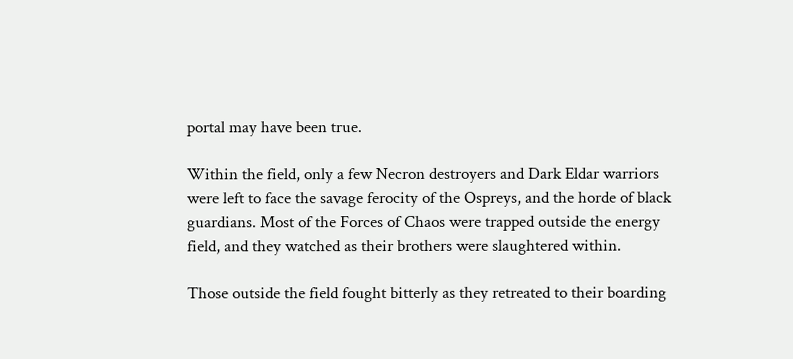portal may have been true.

Within the field, only a few Necron destroyers and Dark Eldar warriors were left to face the savage ferocity of the Ospreys, and the horde of black guardians. Most of the Forces of Chaos were trapped outside the energy field, and they watched as their brothers were slaughtered within.

Those outside the field fought bitterly as they retreated to their boarding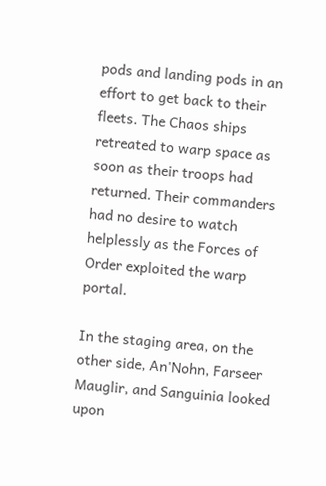pods and landing pods in an effort to get back to their fleets. The Chaos ships retreated to warp space as soon as their troops had returned. Their commanders had no desire to watch helplessly as the Forces of Order exploited the warp portal.

In the staging area, on the other side, An'Nohn, Farseer Mauglir, and Sanguinia looked upon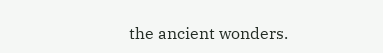the ancient wonders.